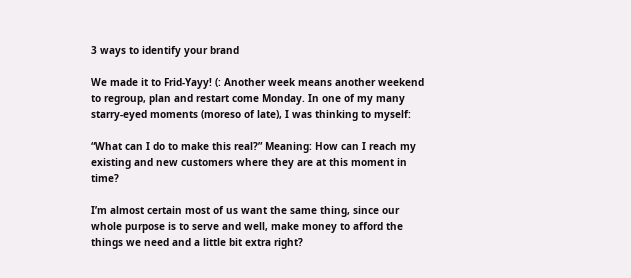3 ways to identify your brand

We made it to Frid-Yayy! (: Another week means another weekend to regroup, plan and restart come Monday. In one of my many starry-eyed moments (moreso of late), I was thinking to myself:

“What can I do to make this real?” Meaning: How can I reach my existing and new customers where they are at this moment in time?

I’m almost certain most of us want the same thing, since our whole purpose is to serve and well, make money to afford the things we need and a little bit extra right?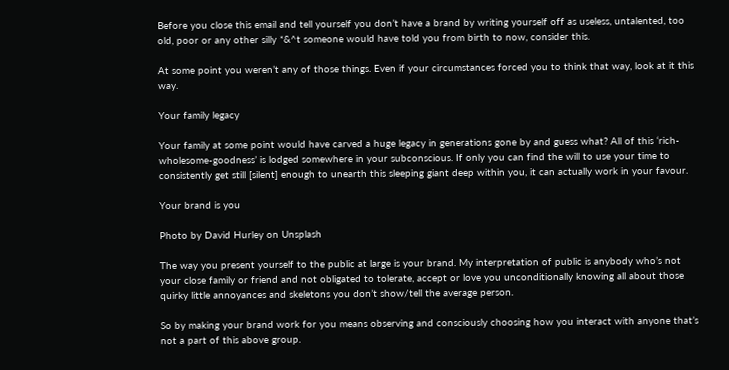Before you close this email and tell yourself you don’t have a brand by writing yourself off as useless, untalented, too old, poor or any other silly *&^t someone would have told you from birth to now, consider this.

At some point you weren’t any of those things. Even if your circumstances forced you to think that way, look at it this way.

Your family legacy

Your family at some point would have carved a huge legacy in generations gone by and guess what? All of this ‘rich-wholesome-goodness’ is lodged somewhere in your subconscious. If only you can find the will to use your time to consistently get still [silent] enough to unearth this sleeping giant deep within you, it can actually work in your favour.

Your brand is you

Photo by David Hurley on Unsplash

The way you present yourself to the public at large is your brand. My interpretation of public is anybody who’s not your close family or friend and not obligated to tolerate, accept or love you unconditionally knowing all about those quirky little annoyances and skeletons you don’t show/tell the average person.

So by making your brand work for you means observing and consciously choosing how you interact with anyone that’s not a part of this above group.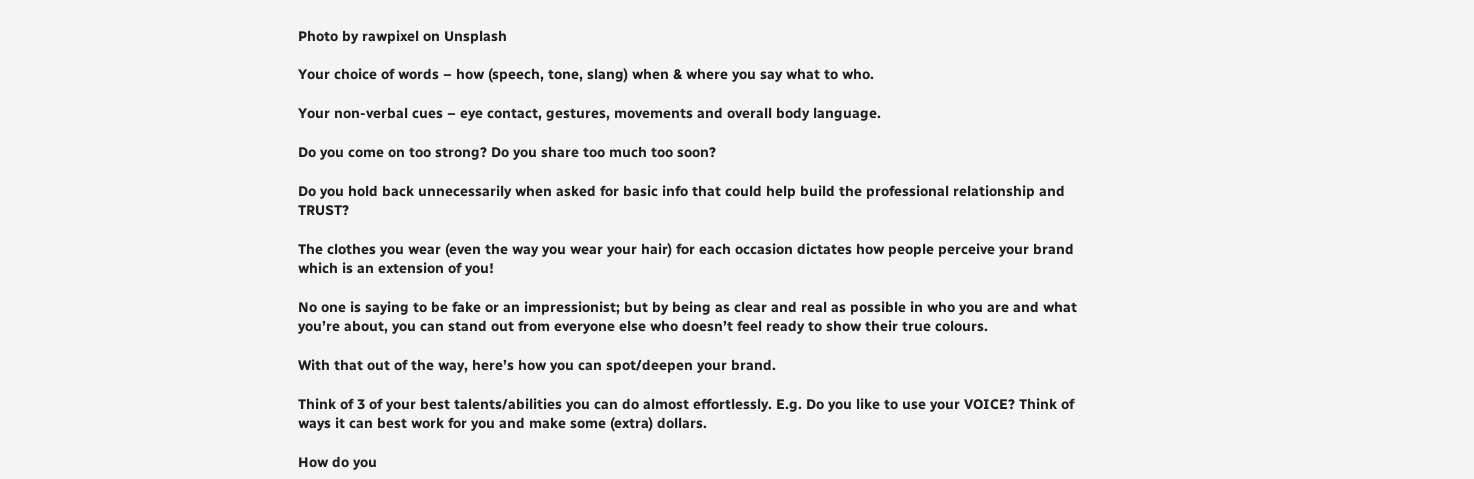Photo by rawpixel on Unsplash

Your choice of words – how (speech, tone, slang) when & where you say what to who.

Your non-verbal cues – eye contact, gestures, movements and overall body language.

Do you come on too strong? Do you share too much too soon?

Do you hold back unnecessarily when asked for basic info that could help build the professional relationship and TRUST?

The clothes you wear (even the way you wear your hair) for each occasion dictates how people perceive your brand which is an extension of you!

No one is saying to be fake or an impressionist; but by being as clear and real as possible in who you are and what you’re about, you can stand out from everyone else who doesn’t feel ready to show their true colours.

With that out of the way, here’s how you can spot/deepen your brand.

Think of 3 of your best talents/abilities you can do almost effortlessly. E.g. Do you like to use your VOICE? Think of ways it can best work for you and make some (extra) dollars.

How do you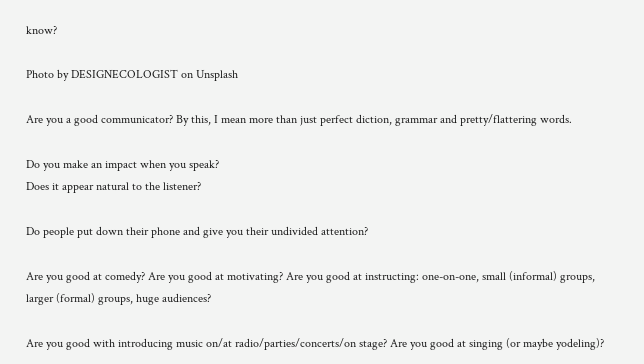know?

Photo by DESIGNECOLOGIST on Unsplash

Are you a good communicator? By this, I mean more than just perfect diction, grammar and pretty/flattering words.

Do you make an impact when you speak?
Does it appear natural to the listener?

Do people put down their phone and give you their undivided attention?

Are you good at comedy? Are you good at motivating? Are you good at instructing: one-on-one, small (informal) groups, larger (formal) groups, huge audiences?

Are you good with introducing music on/at radio/parties/concerts/on stage? Are you good at singing (or maybe yodeling)?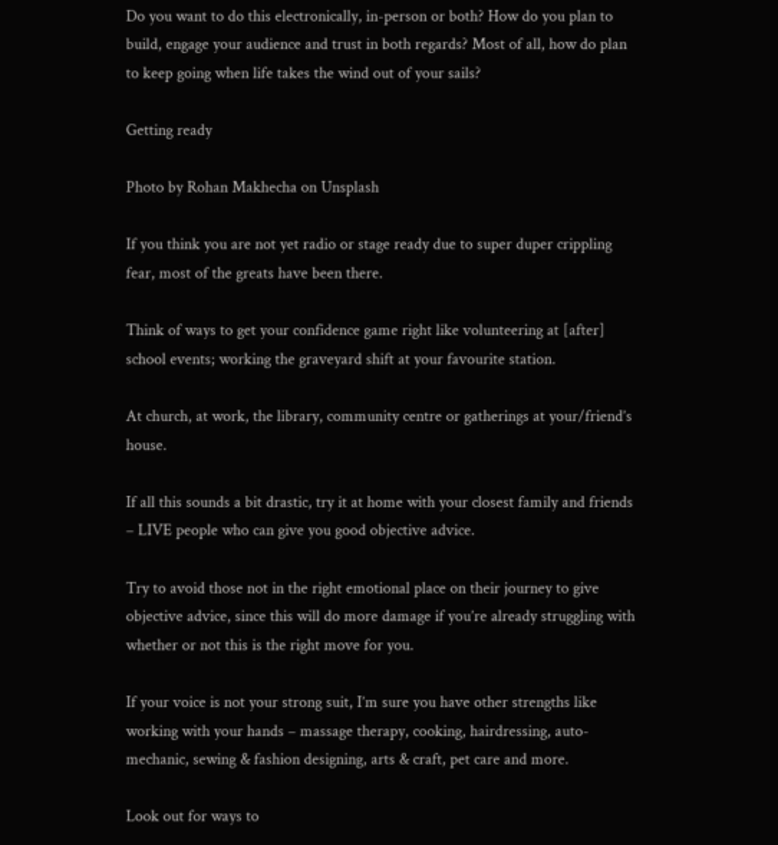Do you want to do this electronically, in-person or both? How do you plan to build, engage your audience and trust in both regards? Most of all, how do plan to keep going when life takes the wind out of your sails?

Getting ready

Photo by Rohan Makhecha on Unsplash

If you think you are not yet radio or stage ready due to super duper crippling fear, most of the greats have been there.

Think of ways to get your confidence game right like volunteering at [after] school events; working the graveyard shift at your favourite station.

At church, at work, the library, community centre or gatherings at your/friend’s house.

If all this sounds a bit drastic, try it at home with your closest family and friends – LIVE people who can give you good objective advice.

Try to avoid those not in the right emotional place on their journey to give objective advice, since this will do more damage if you’re already struggling with whether or not this is the right move for you.

If your voice is not your strong suit, I’m sure you have other strengths like working with your hands – massage therapy, cooking, hairdressing, auto-mechanic, sewing & fashion designing, arts & craft, pet care and more.

Look out for ways to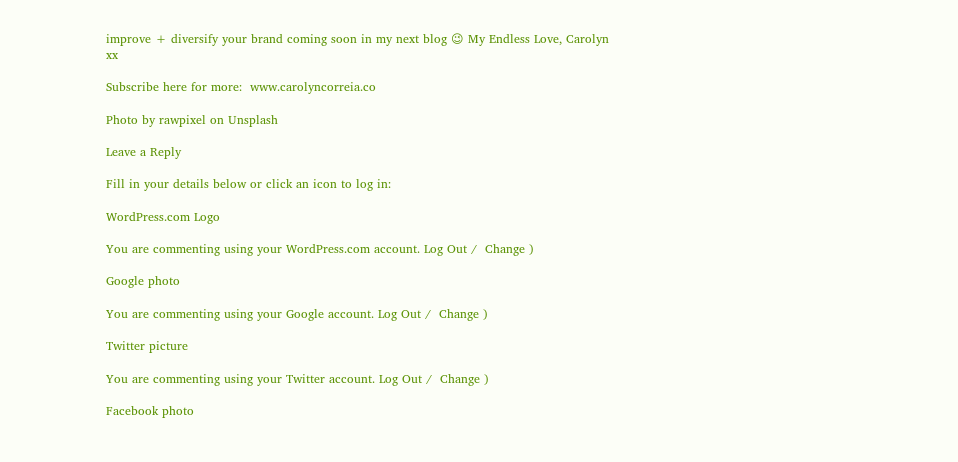improve + diversify your brand coming soon in my next blog 😉 My Endless Love, Carolyn xx

Subscribe here for more:  www.carolyncorreia.co

Photo by rawpixel on Unsplash

Leave a Reply

Fill in your details below or click an icon to log in:

WordPress.com Logo

You are commenting using your WordPress.com account. Log Out /  Change )

Google photo

You are commenting using your Google account. Log Out /  Change )

Twitter picture

You are commenting using your Twitter account. Log Out /  Change )

Facebook photo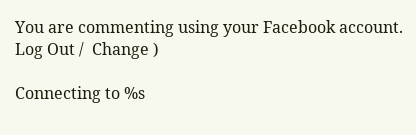You are commenting using your Facebook account. Log Out /  Change )

Connecting to %s